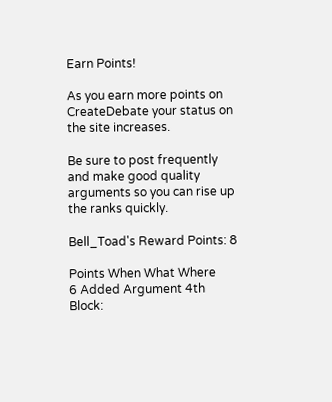Earn Points!

As you earn more points on CreateDebate your status on the site increases.

Be sure to post frequently and make good quality arguments so you can rise up the ranks quickly.

Bell_Toad's Reward Points: 8

Points When What Where
6 Added Argument 4th Block: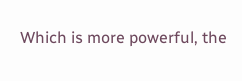Which is more powerful, the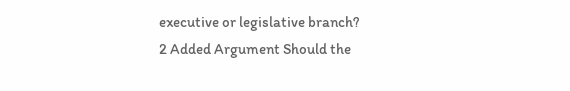executive or legislative branch?
2 Added Argument Should the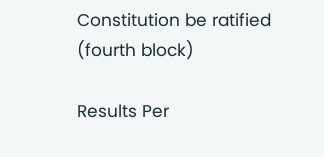Constitution be ratified (fourth block)

Results Per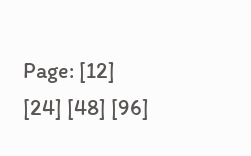Page: [12] [24] [48] [96]